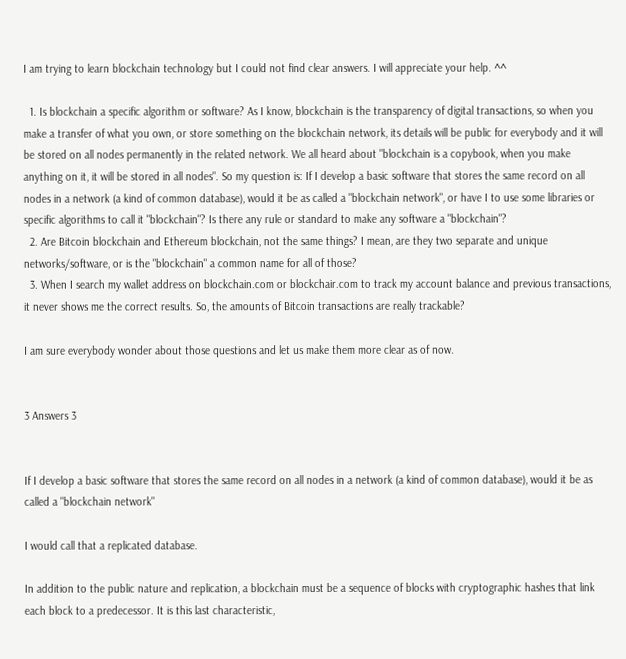I am trying to learn blockchain technology but I could not find clear answers. I will appreciate your help. ^^

  1. Is blockchain a specific algorithm or software? As I know, blockchain is the transparency of digital transactions, so when you make a transfer of what you own, or store something on the blockchain network, its details will be public for everybody and it will be stored on all nodes permanently in the related network. We all heard about "blockchain is a copybook, when you make anything on it, it will be stored in all nodes". So my question is: If I develop a basic software that stores the same record on all nodes in a network (a kind of common database), would it be as called a "blockchain network", or have I to use some libraries or specific algorithms to call it "blockchain"? Is there any rule or standard to make any software a "blockchain"?
  2. Are Bitcoin blockchain and Ethereum blockchain, not the same things? I mean, are they two separate and unique networks/software, or is the "blockchain" a common name for all of those?
  3. When I search my wallet address on blockchain.com or blockchair.com to track my account balance and previous transactions, it never shows me the correct results. So, the amounts of Bitcoin transactions are really trackable?

I am sure everybody wonder about those questions and let us make them more clear as of now.


3 Answers 3


If I develop a basic software that stores the same record on all nodes in a network (a kind of common database), would it be as called a "blockchain network"

I would call that a replicated database.

In addition to the public nature and replication, a blockchain must be a sequence of blocks with cryptographic hashes that link each block to a predecessor. It is this last characteristic,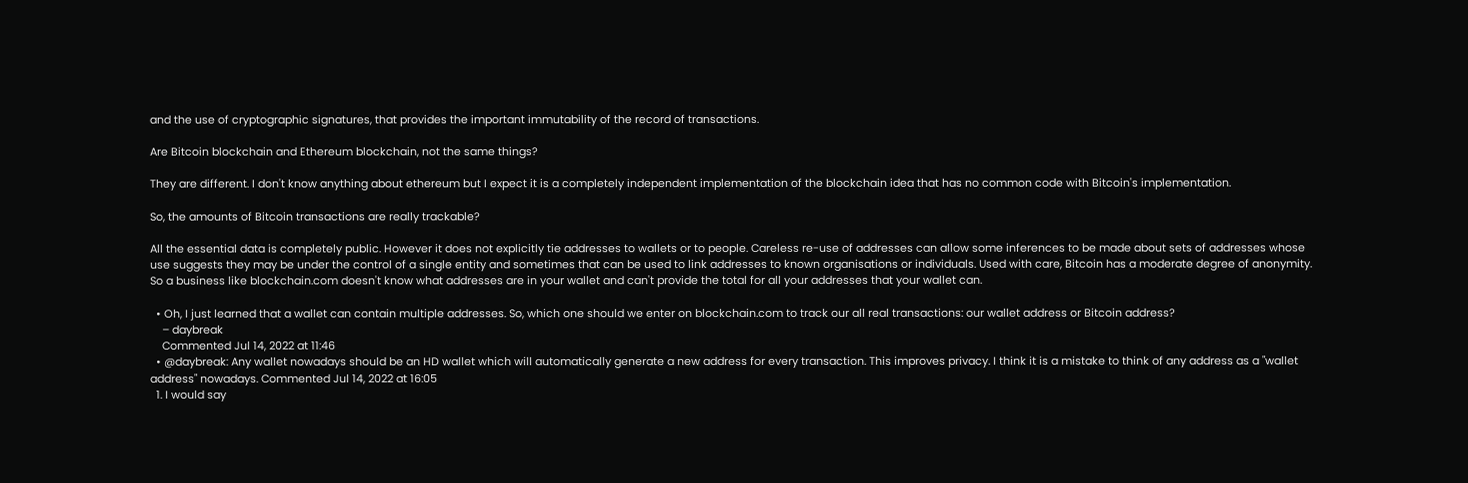and the use of cryptographic signatures, that provides the important immutability of the record of transactions.

Are Bitcoin blockchain and Ethereum blockchain, not the same things?

They are different. I don't know anything about ethereum but I expect it is a completely independent implementation of the blockchain idea that has no common code with Bitcoin's implementation.

So, the amounts of Bitcoin transactions are really trackable?

All the essential data is completely public. However it does not explicitly tie addresses to wallets or to people. Careless re-use of addresses can allow some inferences to be made about sets of addresses whose use suggests they may be under the control of a single entity and sometimes that can be used to link addresses to known organisations or individuals. Used with care, Bitcoin has a moderate degree of anonymity. So a business like blockchain.com doesn't know what addresses are in your wallet and can't provide the total for all your addresses that your wallet can.

  • Oh, I just learned that a wallet can contain multiple addresses. So, which one should we enter on blockchain.com to track our all real transactions: our wallet address or Bitcoin address?
    – daybreak
    Commented Jul 14, 2022 at 11:46
  • @daybreak: Any wallet nowadays should be an HD wallet which will automatically generate a new address for every transaction. This improves privacy. I think it is a mistake to think of any address as a "wallet address" nowadays. Commented Jul 14, 2022 at 16:05
  1. I would say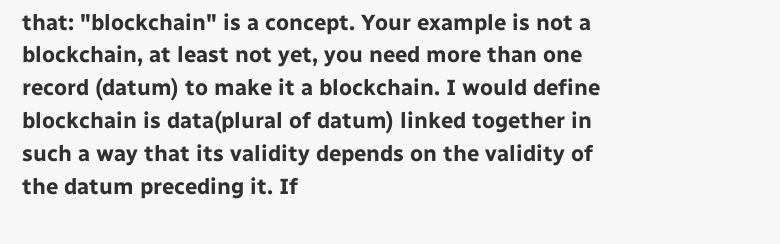that: "blockchain" is a concept. Your example is not a blockchain, at least not yet, you need more than one record (datum) to make it a blockchain. I would define blockchain is data(plural of datum) linked together in such a way that its validity depends on the validity of the datum preceding it. If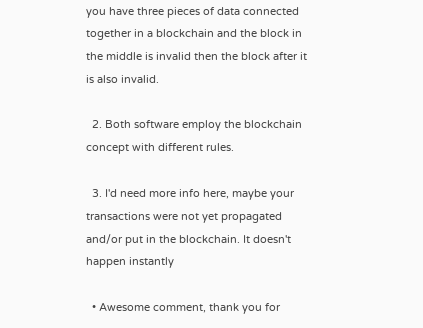you have three pieces of data connected together in a blockchain and the block in the middle is invalid then the block after it is also invalid.

  2. Both software employ the blockchain concept with different rules.

  3. I'd need more info here, maybe your transactions were not yet propagated and/or put in the blockchain. It doesn't happen instantly

  • Awesome comment, thank you for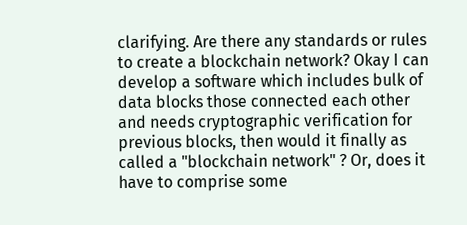clarifying. Are there any standards or rules to create a blockchain network? Okay I can develop a software which includes bulk of data blocks those connected each other and needs cryptographic verification for previous blocks, then would it finally as called a "blockchain network" ? Or, does it have to comprise some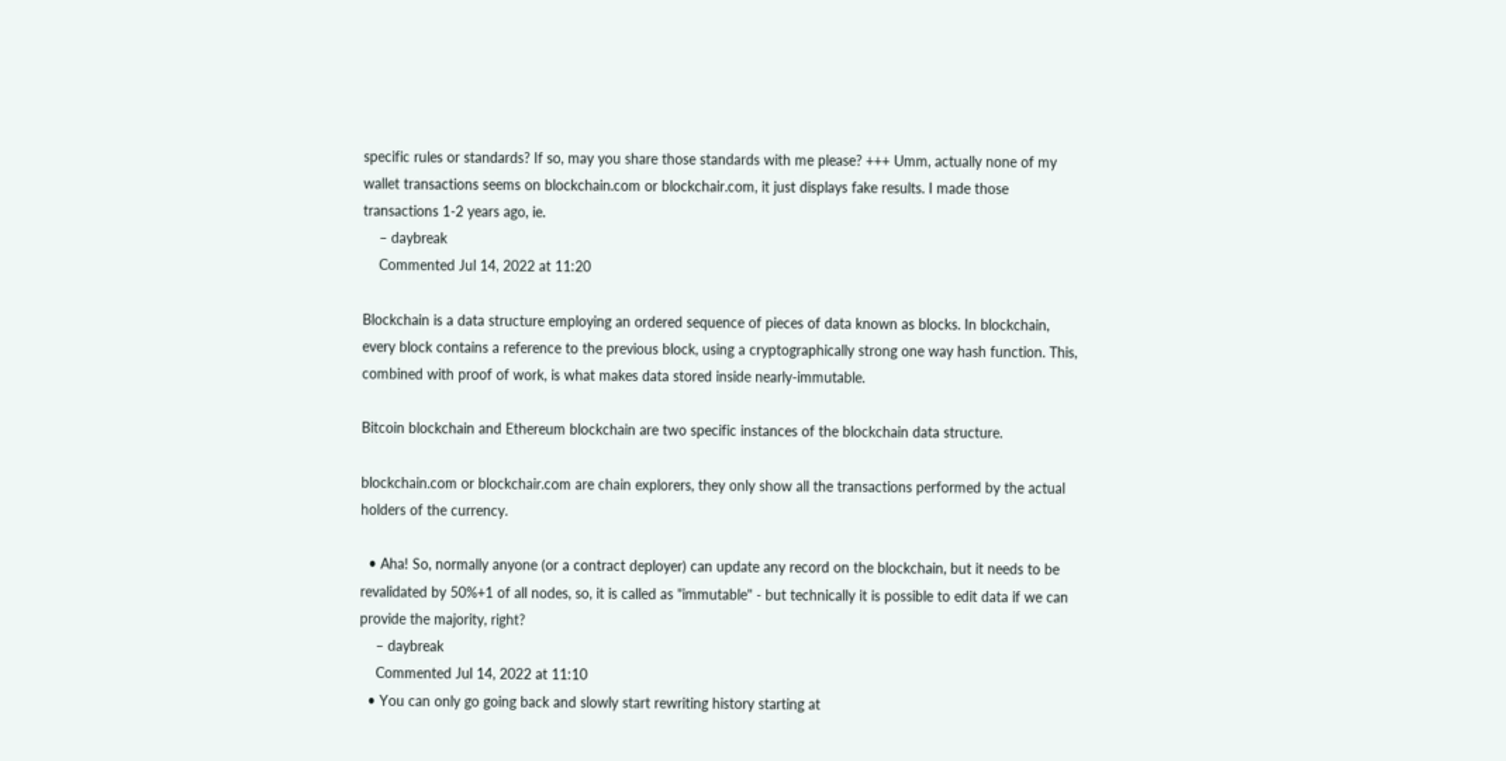specific rules or standards? If so, may you share those standards with me please? +++ Umm, actually none of my wallet transactions seems on blockchain.com or blockchair.com, it just displays fake results. I made those transactions 1-2 years ago, ie.
    – daybreak
    Commented Jul 14, 2022 at 11:20

Blockchain is a data structure employing an ordered sequence of pieces of data known as blocks. In blockchain, every block contains a reference to the previous block, using a cryptographically strong one way hash function. This, combined with proof of work, is what makes data stored inside nearly-immutable.

Bitcoin blockchain and Ethereum blockchain are two specific instances of the blockchain data structure.

blockchain.com or blockchair.com are chain explorers, they only show all the transactions performed by the actual holders of the currency.

  • Aha! So, normally anyone (or a contract deployer) can update any record on the blockchain, but it needs to be revalidated by 50%+1 of all nodes, so, it is called as "immutable" - but technically it is possible to edit data if we can provide the majority, right?
    – daybreak
    Commented Jul 14, 2022 at 11:10
  • You can only go going back and slowly start rewriting history starting at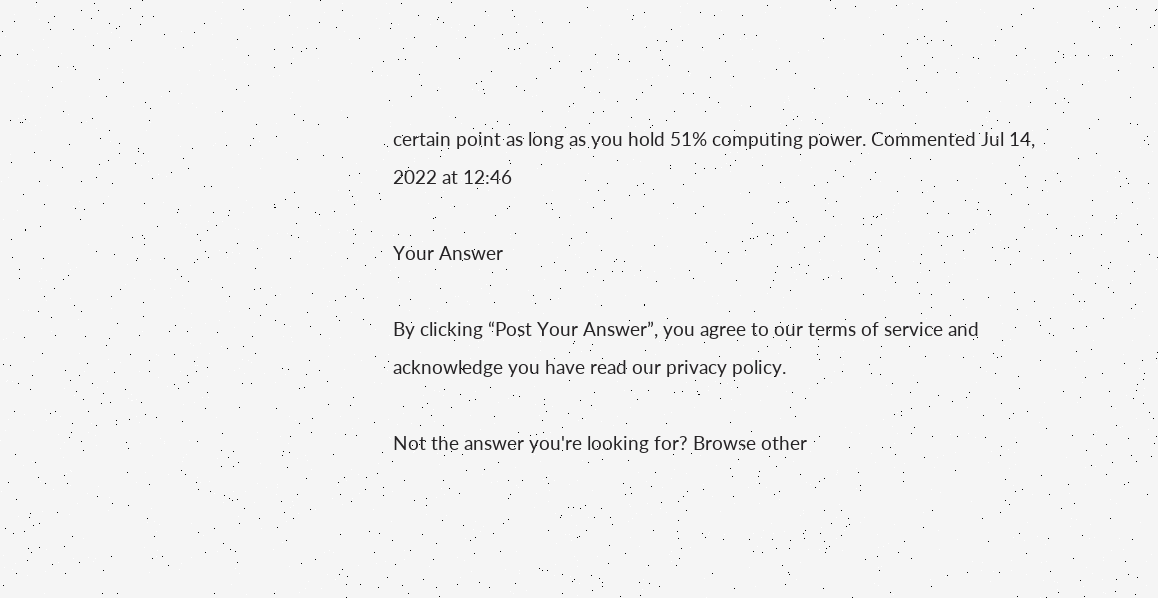certain point as long as you hold 51% computing power. Commented Jul 14, 2022 at 12:46

Your Answer

By clicking “Post Your Answer”, you agree to our terms of service and acknowledge you have read our privacy policy.

Not the answer you're looking for? Browse other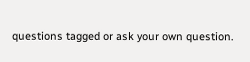questions tagged or ask your own question.